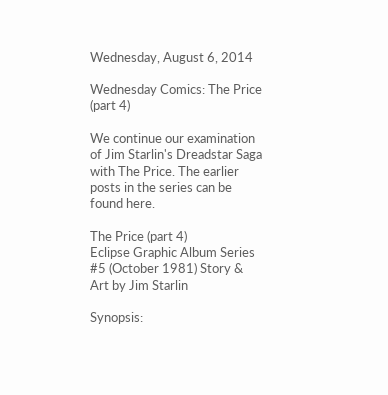Wednesday, August 6, 2014

Wednesday Comics: The Price (part 4)

We continue our examination of Jim Starlin's Dreadstar Saga with The Price. The earlier posts in the series can be found here.

The Price (part 4)
Eclipse Graphic Album Series #5 (October 1981) Story & Art by Jim Starlin

Synopsis: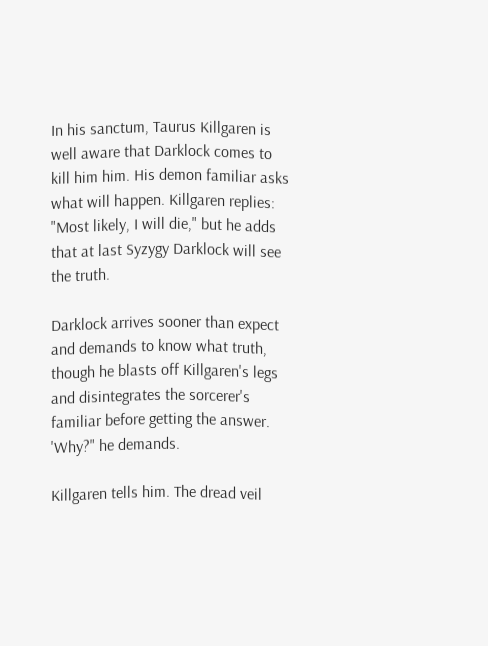In his sanctum, Taurus Killgaren is well aware that Darklock comes to kill him him. His demon familiar asks what will happen. Killgaren replies: "Most likely, I will die," but he adds that at last Syzygy Darklock will see the truth.

Darklock arrives sooner than expect and demands to know what truth, though he blasts off Killgaren's legs and disintegrates the sorcerer's familiar before getting the answer. 'Why?" he demands.

Killgaren tells him. The dread veil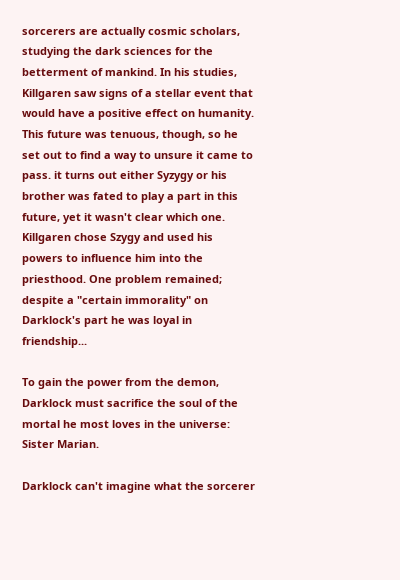sorcerers are actually cosmic scholars, studying the dark sciences for the betterment of mankind. In his studies, Killgaren saw signs of a stellar event that would have a positive effect on humanity. This future was tenuous, though, so he set out to find a way to unsure it came to pass. it turns out either Syzygy or his brother was fated to play a part in this future, yet it wasn't clear which one. Killgaren chose Szygy and used his powers to influence him into the priesthood. One problem remained; despite a "certain immorality" on Darklock's part he was loyal in friendship...

To gain the power from the demon, Darklock must sacrifice the soul of the mortal he most loves in the universe: Sister Marian.

Darklock can't imagine what the sorcerer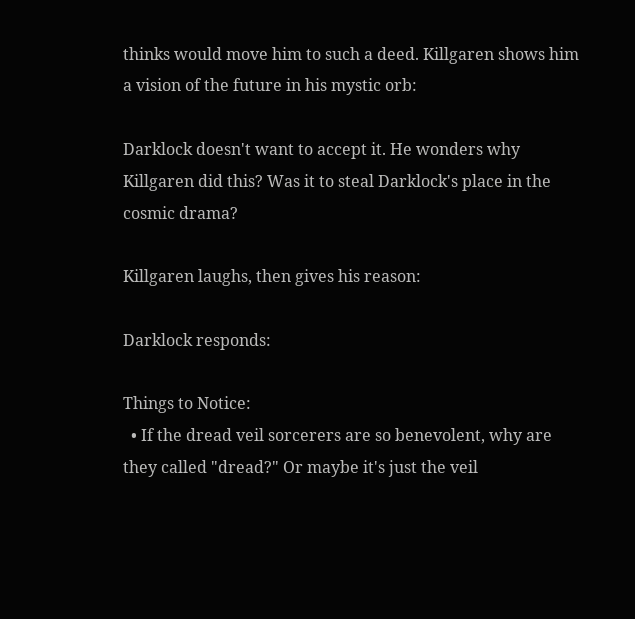thinks would move him to such a deed. Killgaren shows him a vision of the future in his mystic orb:

Darklock doesn't want to accept it. He wonders why Killgaren did this? Was it to steal Darklock's place in the cosmic drama?

Killgaren laughs, then gives his reason:

Darklock responds:

Things to Notice:
  • If the dread veil sorcerers are so benevolent, why are they called "dread?" Or maybe it's just the veil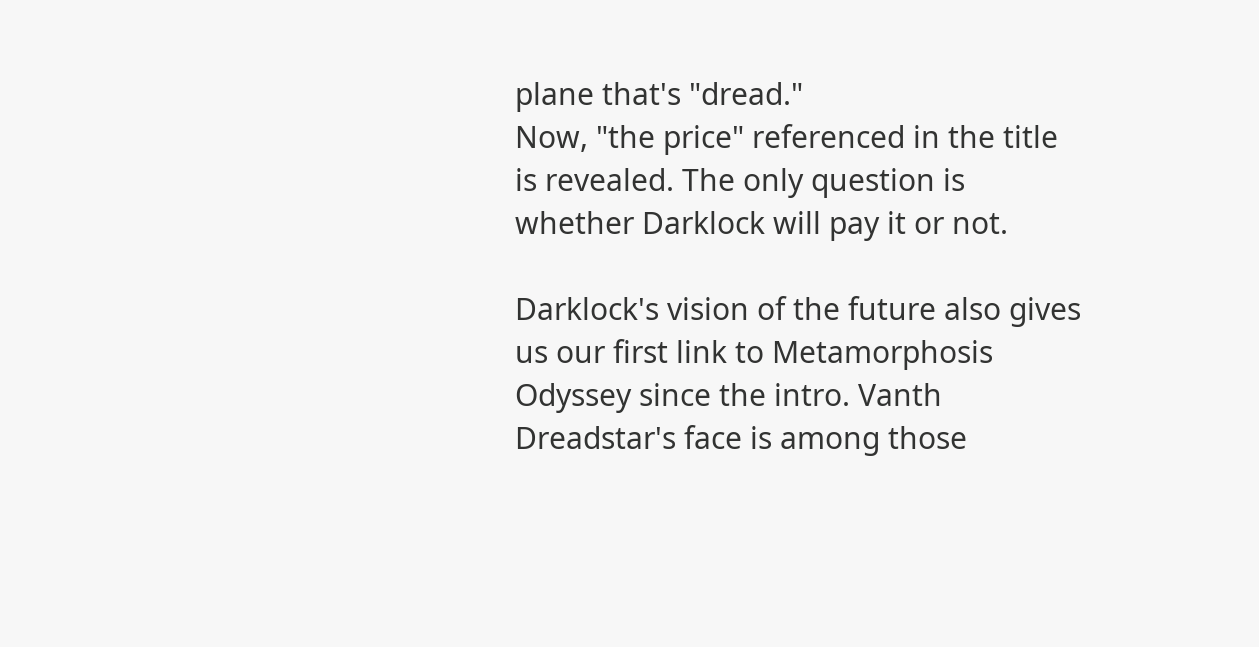plane that's "dread."
Now, "the price" referenced in the title is revealed. The only question is whether Darklock will pay it or not.

Darklock's vision of the future also gives us our first link to Metamorphosis Odyssey since the intro. Vanth Dreadstar's face is among those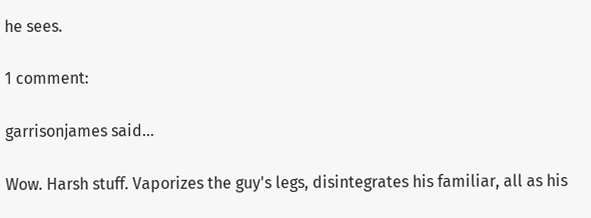he sees.

1 comment:

garrisonjames said...

Wow. Harsh stuff. Vaporizes the guy's legs, disintegrates his familiar, all as his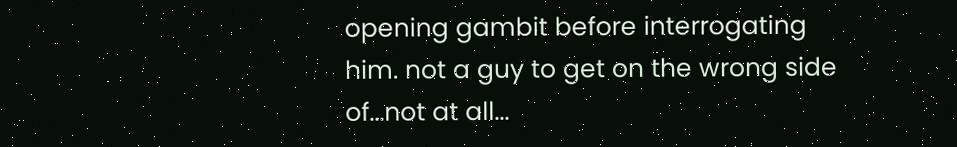opening gambit before interrogating him. not a guy to get on the wrong side of...not at all...